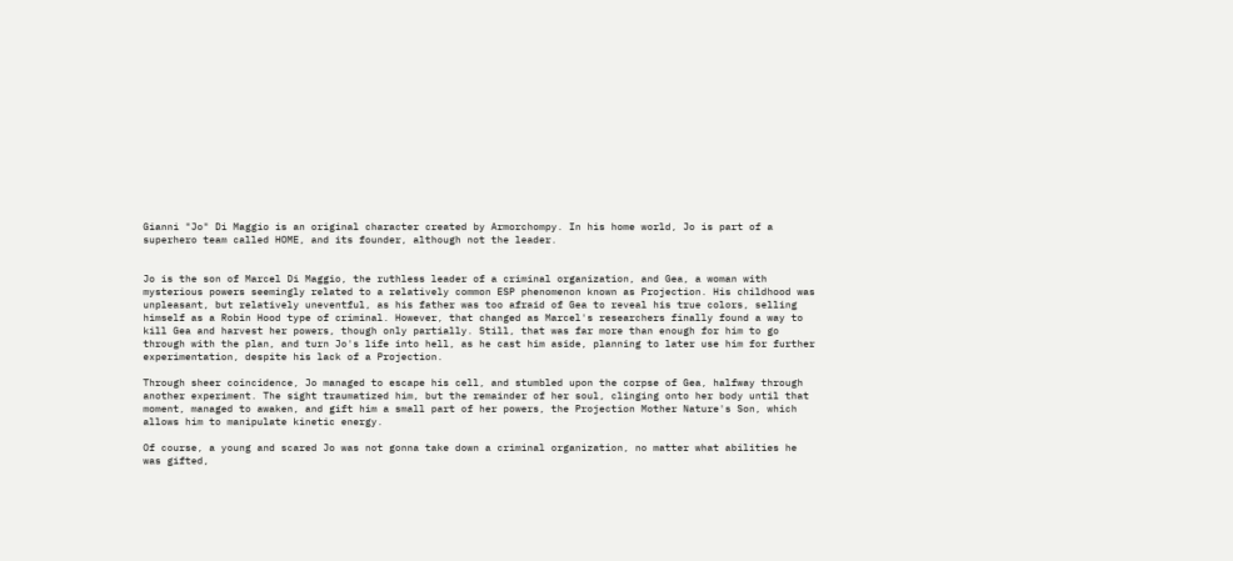Gianni "Jo" Di Maggio is an original character created by Armorchompy. In his home world, Jo is part of a superhero team called HOME, and its founder, although not the leader.


Jo is the son of Marcel Di Maggio, the ruthless leader of a criminal organization, and Gea, a woman with mysterious powers seemingly related to a relatively common ESP phenomenon known as Projection. His childhood was unpleasant, but relatively uneventful, as his father was too afraid of Gea to reveal his true colors, selling himself as a Robin Hood type of criminal. However, that changed as Marcel's researchers finally found a way to kill Gea and harvest her powers, though only partially. Still, that was far more than enough for him to go through with the plan, and turn Jo's life into hell, as he cast him aside, planning to later use him for further experimentation, despite his lack of a Projection.

Through sheer coincidence, Jo managed to escape his cell, and stumbled upon the corpse of Gea, halfway through another experiment. The sight traumatized him, but the remainder of her soul, clinging onto her body until that moment, managed to awaken, and gift him a small part of her powers, the Projection Mother Nature's Son, which allows him to manipulate kinetic energy.

Of course, a young and scared Jo was not gonna take down a criminal organization, no matter what abilities he was gifted,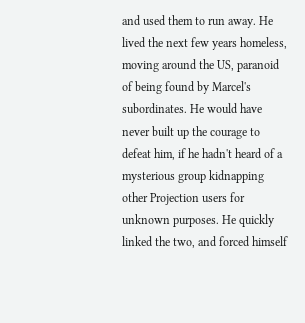and used them to run away. He lived the next few years homeless, moving around the US, paranoid of being found by Marcel's subordinates. He would have never built up the courage to defeat him, if he hadn't heard of a mysterious group kidnapping other Projection users for unknown purposes. He quickly linked the two, and forced himself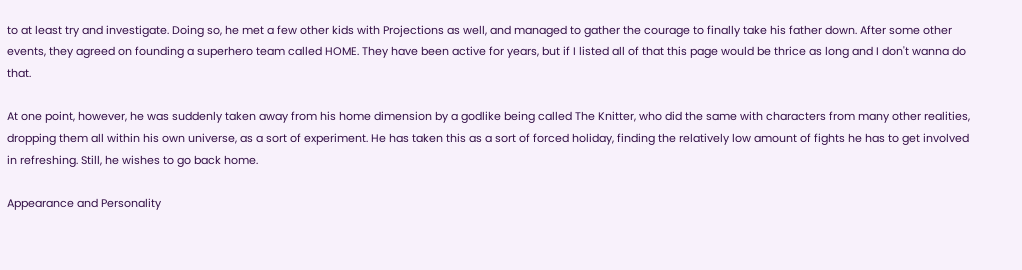to at least try and investigate. Doing so, he met a few other kids with Projections as well, and managed to gather the courage to finally take his father down. After some other events, they agreed on founding a superhero team called HOME. They have been active for years, but if I listed all of that this page would be thrice as long and I don't wanna do that.

At one point, however, he was suddenly taken away from his home dimension by a godlike being called The Knitter, who did the same with characters from many other realities, dropping them all within his own universe, as a sort of experiment. He has taken this as a sort of forced holiday, finding the relatively low amount of fights he has to get involved in refreshing. Still, he wishes to go back home.

Appearance and Personality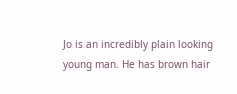Jo is an incredibly plain looking young man. He has brown hair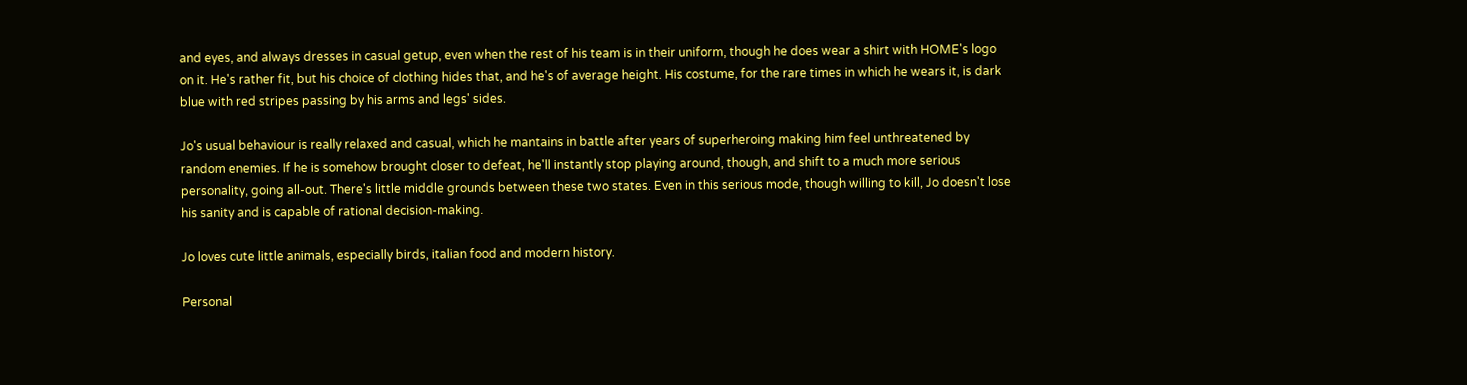and eyes, and always dresses in casual getup, even when the rest of his team is in their uniform, though he does wear a shirt with HOME's logo on it. He's rather fit, but his choice of clothing hides that, and he's of average height. His costume, for the rare times in which he wears it, is dark blue with red stripes passing by his arms and legs' sides.

Jo's usual behaviour is really relaxed and casual, which he mantains in battle after years of superheroing making him feel unthreatened by random enemies. If he is somehow brought closer to defeat, he'll instantly stop playing around, though, and shift to a much more serious personality, going all-out. There's little middle grounds between these two states. Even in this serious mode, though willing to kill, Jo doesn't lose his sanity and is capable of rational decision-making.

Jo loves cute little animals, especially birds, italian food and modern history.

Personal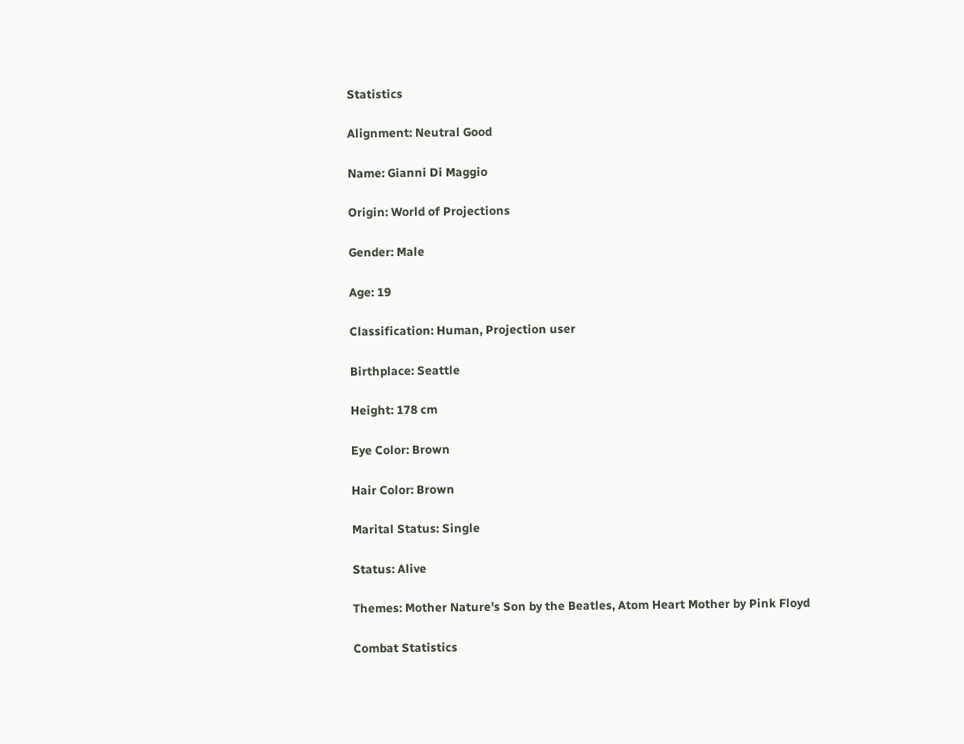Statistics

Alignment: Neutral Good

Name: Gianni Di Maggio

Origin: World of Projections

Gender: Male

Age: 19

Classification: Human, Projection user

Birthplace: Seattle

Height: 178 cm

Eye Color: Brown

Hair Color: Brown

Marital Status: Single

Status: Alive

Themes: Mother Nature's Son by the Beatles, Atom Heart Mother by Pink Floyd

Combat Statistics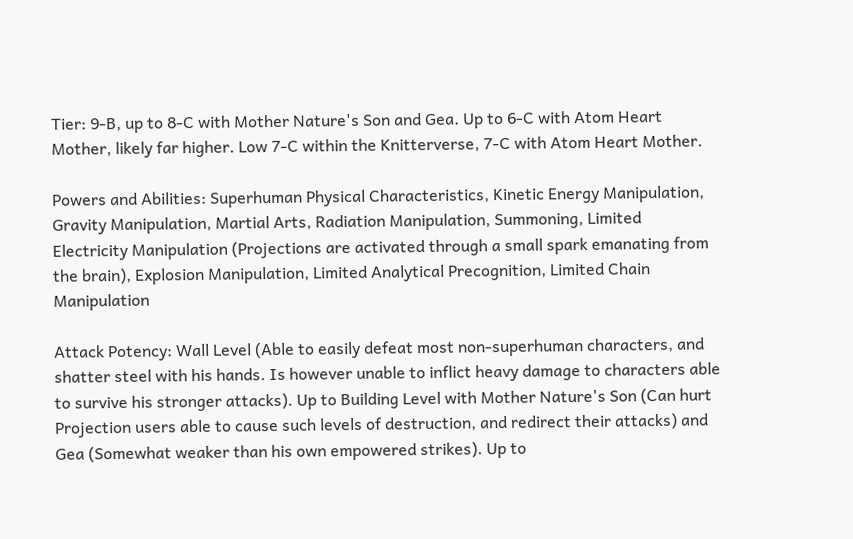Tier: 9-B, up to 8-C with Mother Nature's Son and Gea. Up to 6-C with Atom Heart Mother, likely far higher. Low 7-C within the Knitterverse, 7-C with Atom Heart Mother.

Powers and Abilities: Superhuman Physical Characteristics, Kinetic Energy Manipulation, Gravity Manipulation, Martial Arts, Radiation Manipulation, Summoning, Limited Electricity Manipulation (Projections are activated through a small spark emanating from the brain), Explosion Manipulation, Limited Analytical Precognition, Limited Chain Manipulation

Attack Potency: Wall Level (Able to easily defeat most non-superhuman characters, and shatter steel with his hands. Is however unable to inflict heavy damage to characters able to survive his stronger attacks). Up to Building Level with Mother Nature's Son (Can hurt Projection users able to cause such levels of destruction, and redirect their attacks) and Gea (Somewhat weaker than his own empowered strikes). Up to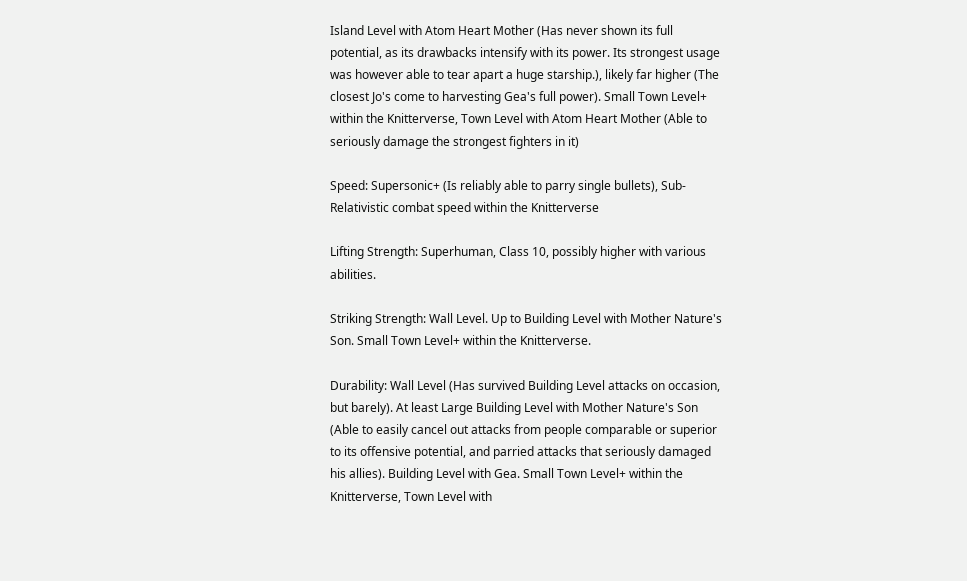Island Level with Atom Heart Mother (Has never shown its full potential, as its drawbacks intensify with its power. Its strongest usage was however able to tear apart a huge starship.), likely far higher (The closest Jo's come to harvesting Gea's full power). Small Town Level+ within the Knitterverse, Town Level with Atom Heart Mother (Able to seriously damage the strongest fighters in it)

Speed: Supersonic+ (Is reliably able to parry single bullets), Sub-Relativistic combat speed within the Knitterverse

Lifting Strength: Superhuman, Class 10, possibly higher with various abilities.

Striking Strength: Wall Level. Up to Building Level with Mother Nature's Son. Small Town Level+ within the Knitterverse.

Durability: Wall Level (Has survived Building Level attacks on occasion, but barely). At least Large Building Level with Mother Nature's Son (Able to easily cancel out attacks from people comparable or superior to its offensive potential, and parried attacks that seriously damaged his allies). Building Level with Gea. Small Town Level+ within the Knitterverse, Town Level with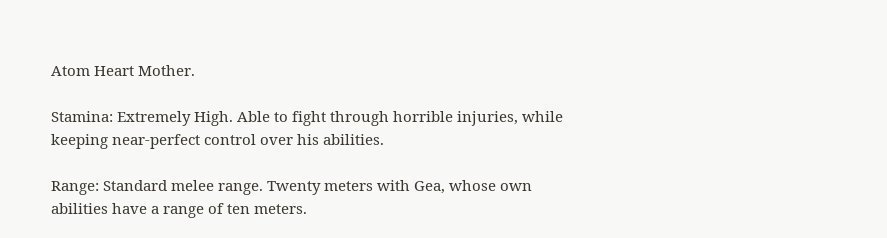Atom Heart Mother.

Stamina: Extremely High. Able to fight through horrible injuries, while keeping near-perfect control over his abilities.

Range: Standard melee range. Twenty meters with Gea, whose own abilities have a range of ten meters.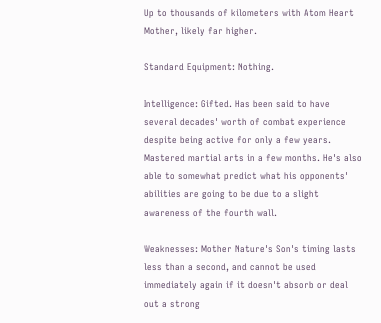Up to thousands of kilometers with Atom Heart Mother, likely far higher.

Standard Equipment: Nothing.

Intelligence: Gifted. Has been said to have several decades' worth of combat experience despite being active for only a few years. Mastered martial arts in a few months. He's also able to somewhat predict what his opponents' abilities are going to be due to a slight awareness of the fourth wall.

Weaknesses: Mother Nature's Son's timing lasts less than a second, and cannot be used immediately again if it doesn't absorb or deal out a strong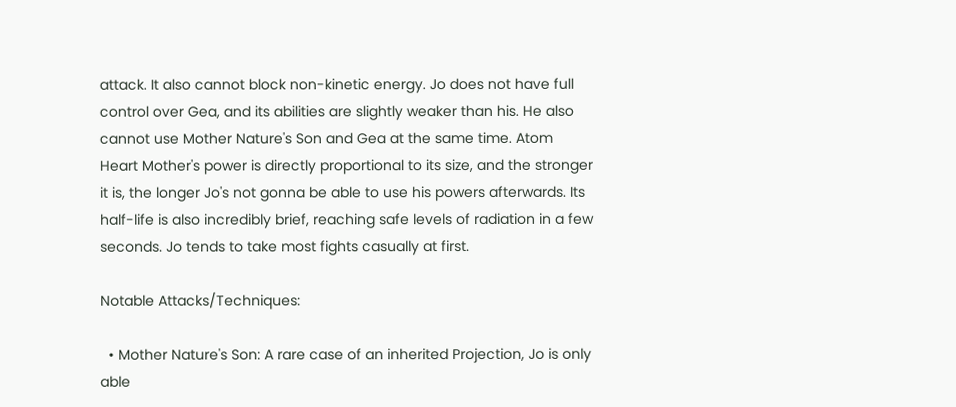attack. It also cannot block non-kinetic energy. Jo does not have full control over Gea, and its abilities are slightly weaker than his. He also cannot use Mother Nature's Son and Gea at the same time. Atom Heart Mother's power is directly proportional to its size, and the stronger it is, the longer Jo's not gonna be able to use his powers afterwards. Its half-life is also incredibly brief, reaching safe levels of radiation in a few seconds. Jo tends to take most fights casually at first.

Notable Attacks/Techniques:

  • Mother Nature's Son: A rare case of an inherited Projection, Jo is only able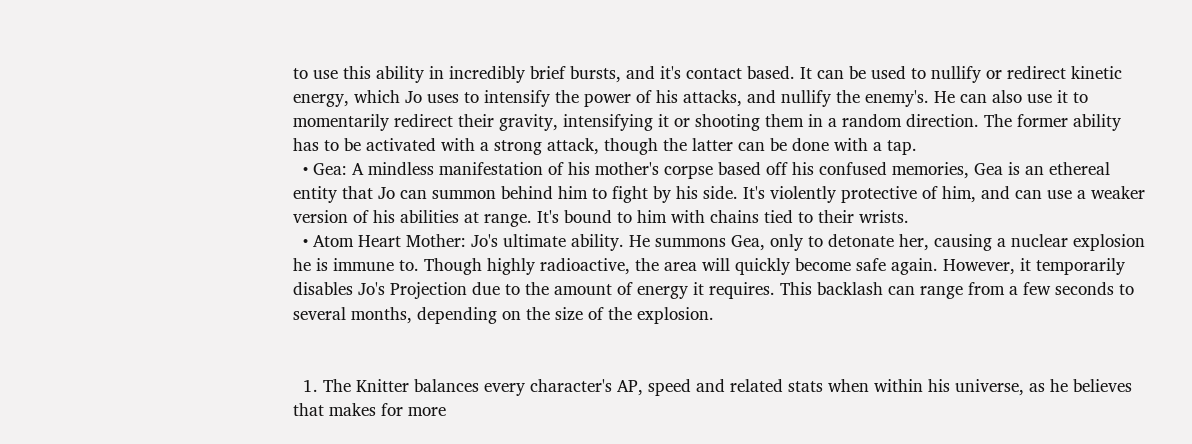to use this ability in incredibly brief bursts, and it's contact based. It can be used to nullify or redirect kinetic energy, which Jo uses to intensify the power of his attacks, and nullify the enemy's. He can also use it to momentarily redirect their gravity, intensifying it or shooting them in a random direction. The former ability has to be activated with a strong attack, though the latter can be done with a tap.
  • Gea: A mindless manifestation of his mother's corpse based off his confused memories, Gea is an ethereal entity that Jo can summon behind him to fight by his side. It's violently protective of him, and can use a weaker version of his abilities at range. It's bound to him with chains tied to their wrists.
  • Atom Heart Mother: Jo's ultimate ability. He summons Gea, only to detonate her, causing a nuclear explosion he is immune to. Though highly radioactive, the area will quickly become safe again. However, it temporarily disables Jo's Projection due to the amount of energy it requires. This backlash can range from a few seconds to several months, depending on the size of the explosion.


  1. The Knitter balances every character's AP, speed and related stats when within his universe, as he believes that makes for more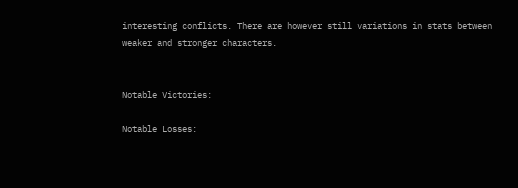interesting conflicts. There are however still variations in stats between weaker and stronger characters.


Notable Victories:

Notable Losses: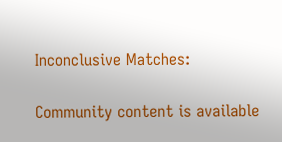Inconclusive Matches:

Community content is available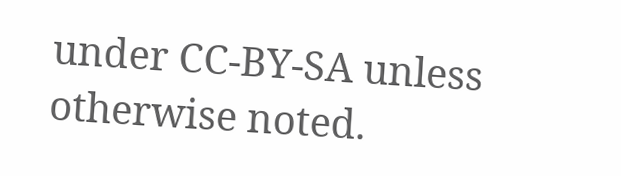under CC-BY-SA unless otherwise noted.